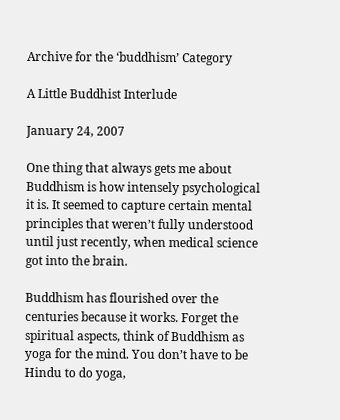Archive for the ‘buddhism’ Category

A Little Buddhist Interlude

January 24, 2007

One thing that always gets me about Buddhism is how intensely psychological it is. It seemed to capture certain mental principles that weren’t fully understood until just recently, when medical science got into the brain.

Buddhism has flourished over the centuries because it works. Forget the spiritual aspects, think of Buddhism as yoga for the mind. You don’t have to be Hindu to do yoga,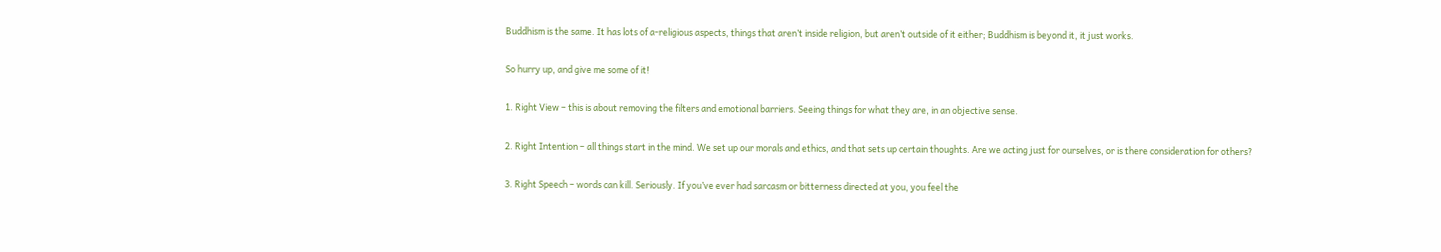Buddhism is the same. It has lots of a-religious aspects, things that aren’t inside religion, but aren’t outside of it either; Buddhism is beyond it, it just works.

So hurry up, and give me some of it!

1. Right View – this is about removing the filters and emotional barriers. Seeing things for what they are, in an objective sense.

2. Right Intention – all things start in the mind. We set up our morals and ethics, and that sets up certain thoughts. Are we acting just for ourselves, or is there consideration for others?

3. Right Speech – words can kill. Seriously. If you’ve ever had sarcasm or bitterness directed at you, you feel the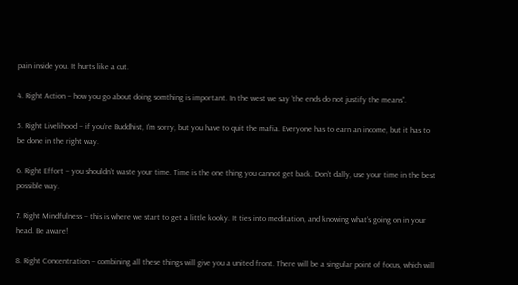pain inside you. It hurts like a cut.

4. Right Action – how you go about doing somthing is important. In the west we say ‘the ends do not justify the means”.

5. Right Livelihood – if you’re Buddhist, I’m sorry, but you have to quit the mafia. Everyone has to earn an income, but it has to be done in the right way.

6. Right Effort – you shouldn’t waste your time. Time is the one thing you cannot get back. Don’t dally, use your time in the best possible way.

7. Right Mindfulness – this is where we start to get a little kooky. It ties into meditation, and knowing what’s going on in your head. Be aware!

8. Right Concentration – combining all these things will give you a united front. There will be a singular point of focus, which will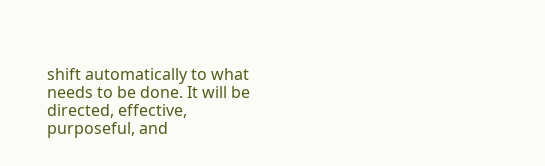shift automatically to what needs to be done. It will be directed, effective, purposeful, and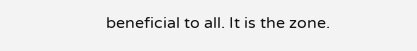beneficial to all. It is the zone.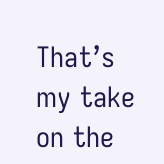That’s my take on the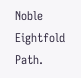Noble Eightfold Path.